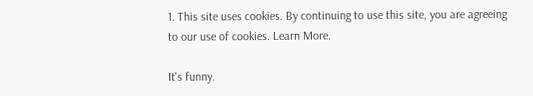1. This site uses cookies. By continuing to use this site, you are agreeing to our use of cookies. Learn More.

It's funny.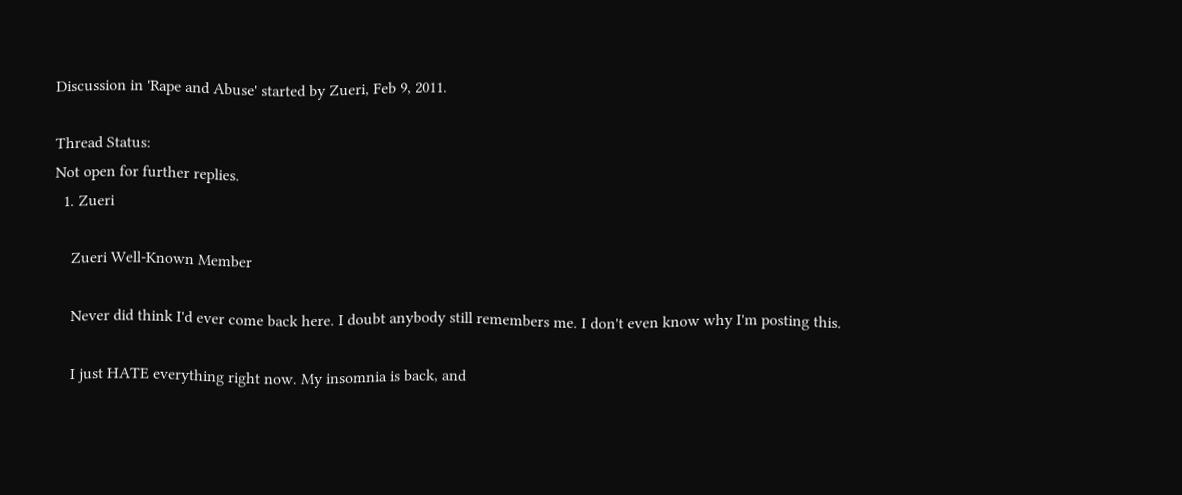Discussion in 'Rape and Abuse' started by Zueri, Feb 9, 2011.

Thread Status:
Not open for further replies.
  1. Zueri

    Zueri Well-Known Member

    Never did think I'd ever come back here. I doubt anybody still remembers me. I don't even know why I'm posting this.

    I just HATE everything right now. My insomnia is back, and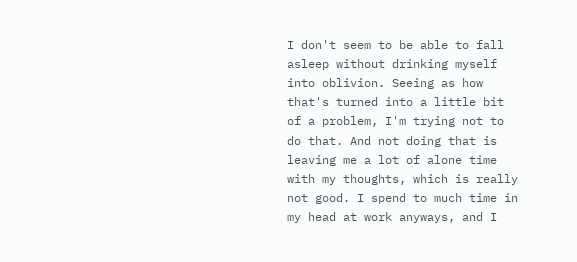I don't seem to be able to fall asleep without drinking myself into oblivion. Seeing as how that's turned into a little bit of a problem, I'm trying not to do that. And not doing that is leaving me a lot of alone time with my thoughts, which is really not good. I spend to much time in my head at work anyways, and I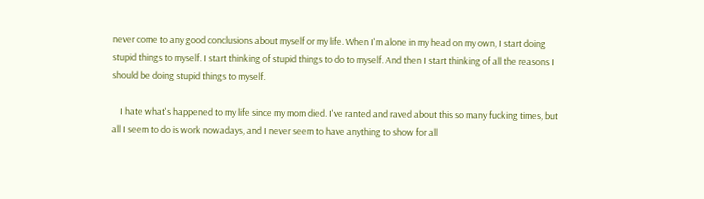never come to any good conclusions about myself or my life. When I'm alone in my head on my own, I start doing stupid things to myself. I start thinking of stupid things to do to myself. And then I start thinking of all the reasons I should be doing stupid things to myself.

    I hate what's happened to my life since my mom died. I've ranted and raved about this so many fucking times, but all I seem to do is work nowadays, and I never seem to have anything to show for all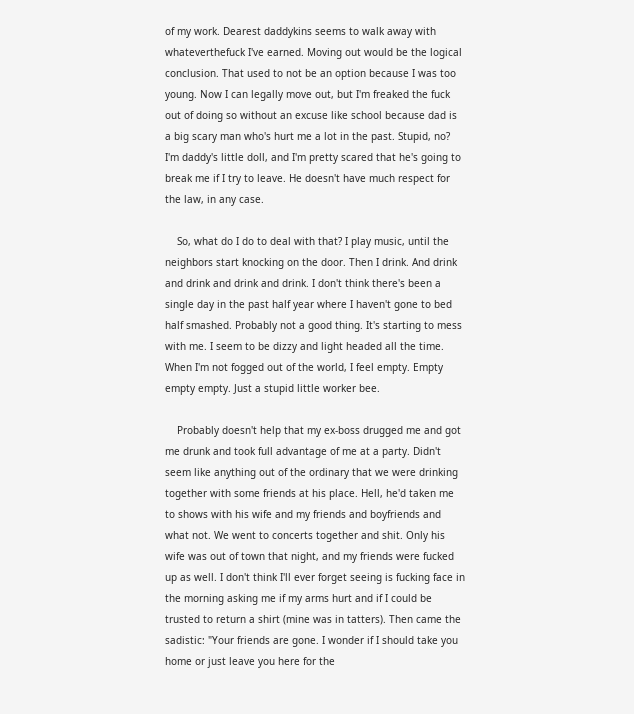of my work. Dearest daddykins seems to walk away with whateverthefuck I've earned. Moving out would be the logical conclusion. That used to not be an option because I was too young. Now I can legally move out, but I'm freaked the fuck out of doing so without an excuse like school because dad is a big scary man who's hurt me a lot in the past. Stupid, no? I'm daddy's little doll, and I'm pretty scared that he's going to break me if I try to leave. He doesn't have much respect for the law, in any case.

    So, what do I do to deal with that? I play music, until the neighbors start knocking on the door. Then I drink. And drink and drink and drink and drink. I don't think there's been a single day in the past half year where I haven't gone to bed half smashed. Probably not a good thing. It's starting to mess with me. I seem to be dizzy and light headed all the time. When I'm not fogged out of the world, I feel empty. Empty empty empty. Just a stupid little worker bee.

    Probably doesn't help that my ex-boss drugged me and got me drunk and took full advantage of me at a party. Didn't seem like anything out of the ordinary that we were drinking together with some friends at his place. Hell, he'd taken me to shows with his wife and my friends and boyfriends and what not. We went to concerts together and shit. Only his wife was out of town that night, and my friends were fucked up as well. I don't think I'll ever forget seeing is fucking face in the morning asking me if my arms hurt and if I could be trusted to return a shirt (mine was in tatters). Then came the sadistic: "Your friends are gone. I wonder if I should take you home or just leave you here for the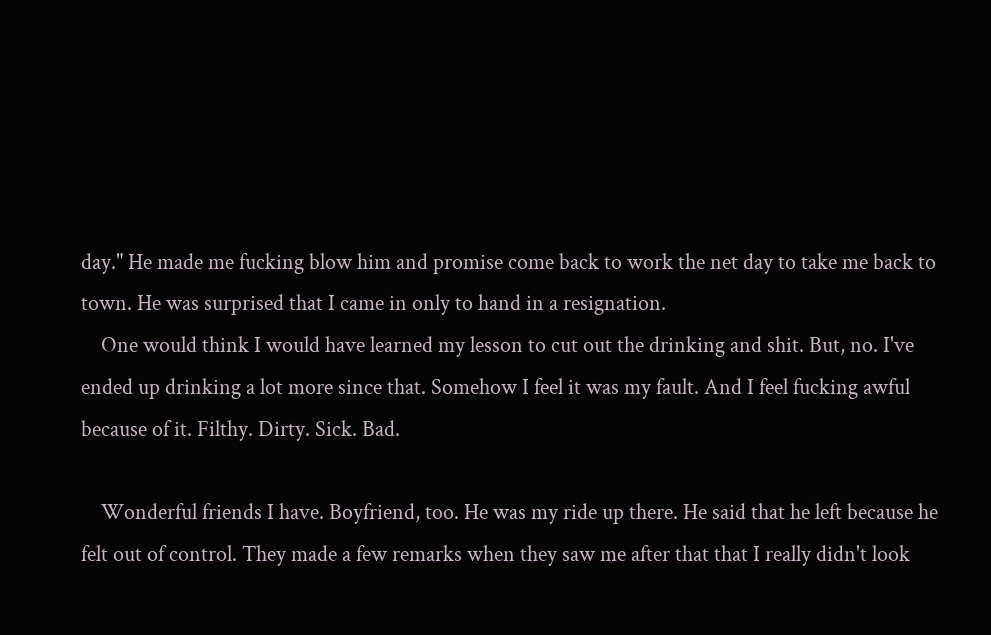day." He made me fucking blow him and promise come back to work the net day to take me back to town. He was surprised that I came in only to hand in a resignation.
    One would think I would have learned my lesson to cut out the drinking and shit. But, no. I've ended up drinking a lot more since that. Somehow I feel it was my fault. And I feel fucking awful because of it. Filthy. Dirty. Sick. Bad.

    Wonderful friends I have. Boyfriend, too. He was my ride up there. He said that he left because he felt out of control. They made a few remarks when they saw me after that that I really didn't look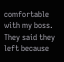comfortable with my boss. They said they left because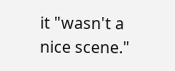it "wasn't a nice scene."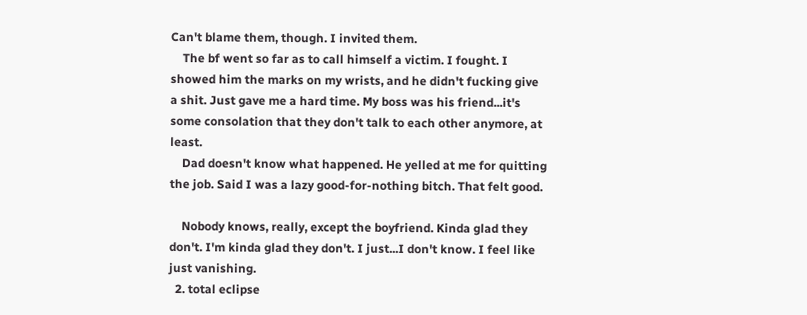Can't blame them, though. I invited them.
    The bf went so far as to call himself a victim. I fought. I showed him the marks on my wrists, and he didn't fucking give a shit. Just gave me a hard time. My boss was his friend...it's some consolation that they don't talk to each other anymore, at least.
    Dad doesn't know what happened. He yelled at me for quitting the job. Said I was a lazy good-for-nothing bitch. That felt good.

    Nobody knows, really, except the boyfriend. Kinda glad they don't. I'm kinda glad they don't. I just...I don't know. I feel like just vanishing.
  2. total eclipse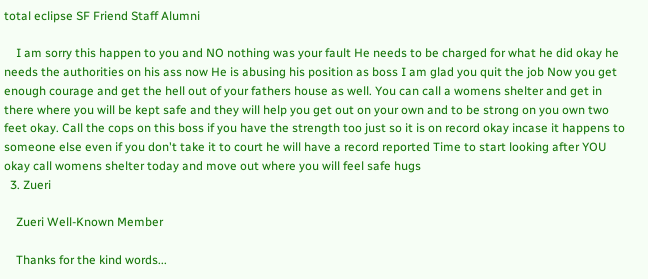total eclipse SF Friend Staff Alumni

    I am sorry this happen to you and NO nothing was your fault He needs to be charged for what he did okay he needs the authorities on his ass now He is abusing his position as boss I am glad you quit the job Now you get enough courage and get the hell out of your fathers house as well. You can call a womens shelter and get in there where you will be kept safe and they will help you get out on your own and to be strong on you own two feet okay. Call the cops on this boss if you have the strength too just so it is on record okay incase it happens to someone else even if you don't take it to court he will have a record reported Time to start looking after YOU okay call womens shelter today and move out where you will feel safe hugs
  3. Zueri

    Zueri Well-Known Member

    Thanks for the kind words...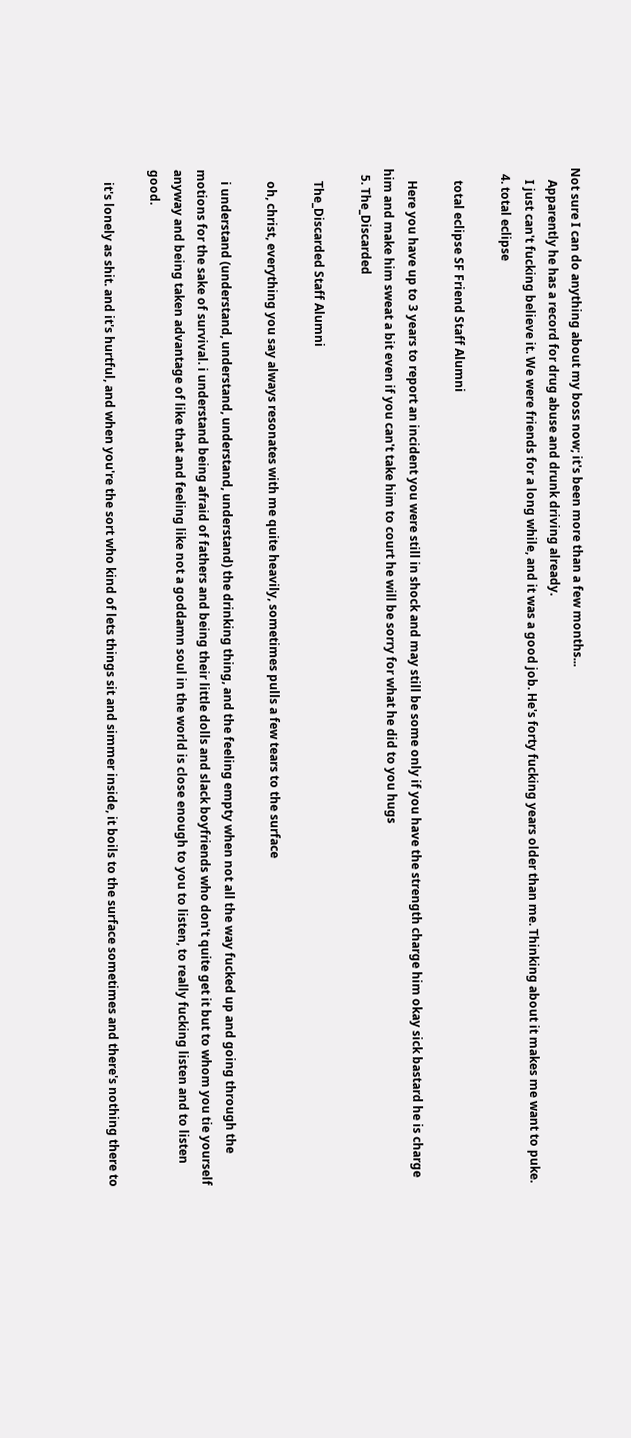Not sure I can do anything about my boss now; it's been more than a few months...
    Apparently he has a record for drug abuse and drunk driving already.
    I just can't fucking believe it. We were friends for a long while, and it was a good job. He's forty fucking years older than me. Thinking about it makes me want to puke.
  4. total eclipse

    total eclipse SF Friend Staff Alumni

    Here you have up to 3 years to report an incident you were still in shock and may still be some only if you have the strength charge him okay sick bastard he is charge him and make him sweat a bit even if you can't take him to court he will be sorry for what he did to you hugs
  5. The_Discarded

    The_Discarded Staff Alumni

    oh, christ, everything you say always resonates with me quite heavily, sometimes pulls a few tears to the surface

    i understand (understand, understand, understand, understand) the drinking thing, and the feeling empty when not all the way fucked up and going through the motions for the sake of survival. i understand being afraid of fathers and being their little dolls and slack boyfriends who don't quite get it but to whom you tie yourself anyway and being taken advantage of like that and feeling like not a goddamn soul in the world is close enough to you to listen, to really fucking listen and to listen good.

    it's lonely as shit. and it's hurtful, and when you're the sort who kind of lets things sit and simmer inside, it boils to the surface sometimes and there's nothing there to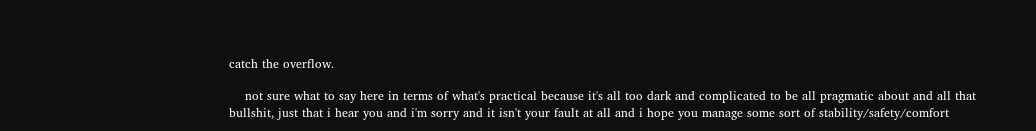catch the overflow.

    not sure what to say here in terms of what's practical because it's all too dark and complicated to be all pragmatic about and all that bullshit, just that i hear you and i'm sorry and it isn't your fault at all and i hope you manage some sort of stability/safety/comfort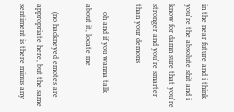in the near future and i think you're the absolute shit and i know for damn sure that you're stronger and you're smarter than your demons

    oh and if you wanna talk about it, locate me

    (no hackneyed emotes are appropriate here, but the same sentiment is there minus any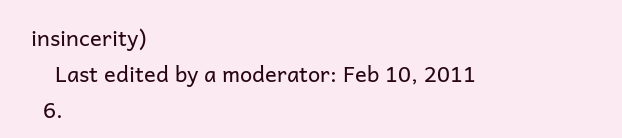insincerity)
    Last edited by a moderator: Feb 10, 2011
  6.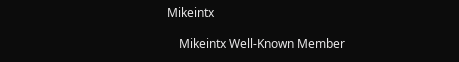Mikeintx

    Mikeintx Well-Known Member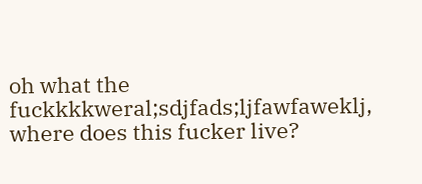oh what the fuckkkkweral;sdjfads;ljfawfaweklj, where does this fucker live?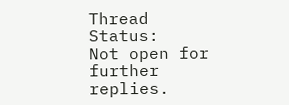Thread Status:
Not open for further replies.